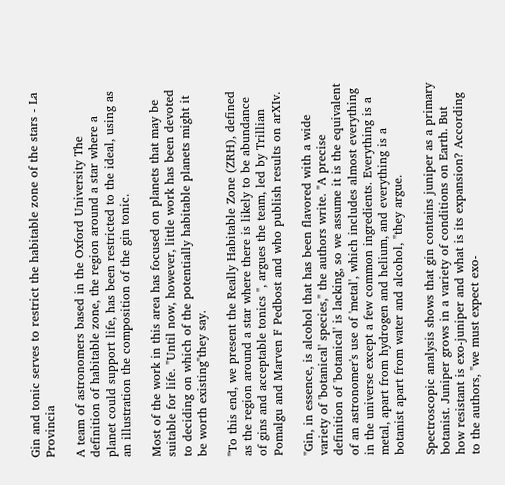Gin and tonic serves to restrict the habitable zone of the stars - La Provincia

A team of astronomers based in the Oxford University The definition of habitable zone, the region around a star where a planet could support life, has been restricted to the ideal, using as an illustration the composition of the gin tonic.

Most of the work in this area has focused on planets that may be suitable for life. "Until now, however, little work has been devoted to deciding on which of the potentially habitable planets might it be worth existing"they say.

"To this end, we present the Really Habitable Zone (ZRH), defined as the region around a star where there is likely to be abundance of gins and acceptable tonics ", argues the team, led by Trillian Pomalgu and Marven F Pedbost and who publish results on arXIv.

"Gin, in essence, is alcohol that has been flavored with a wide variety of 'botanical' species," the authors write. "A precise definition of 'botanical' is lacking, so we assume it is the equivalent of an astronomer's use of 'metal', which includes almost everything in the universe except a few common ingredients. Everything is a metal, apart from hydrogen and helium, and everything is a botanist apart from water and alcohol, "they argue.

Spectroscopic analysis shows that gin contains juniper as a primary botanist. Juniper grows in a variety of conditions on Earth. But how resistant is exo-juniper and what is its expansion? According to the authors, "we must expect exo-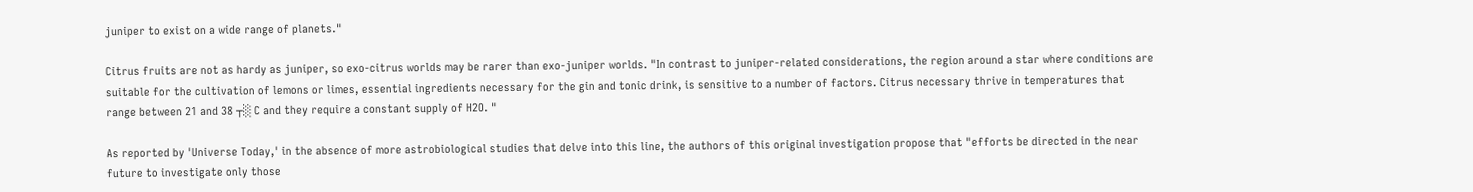juniper to exist on a wide range of planets."

Citrus fruits are not as hardy as juniper, so exo-citrus worlds may be rarer than exo-juniper worlds. "In contrast to juniper-related considerations, the region around a star where conditions are suitable for the cultivation of lemons or limes, essential ingredients necessary for the gin and tonic drink, is sensitive to a number of factors. Citrus necessary thrive in temperatures that range between 21 and 38 ┬░ C and they require a constant supply of H2O. "

As reported by 'Universe Today,' in the absence of more astrobiological studies that delve into this line, the authors of this original investigation propose that "efforts be directed in the near future to investigate only those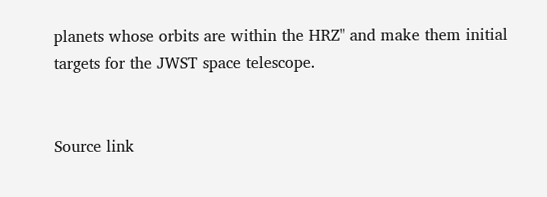planets whose orbits are within the HRZ" and make them initial targets for the JWST space telescope.


Source link